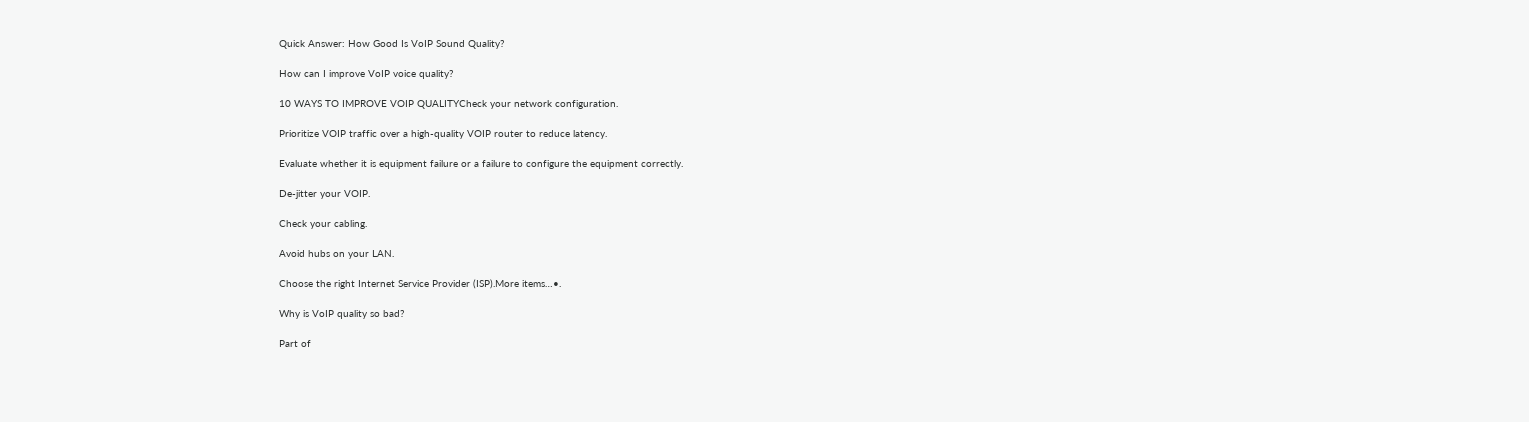Quick Answer: How Good Is VoIP Sound Quality?

How can I improve VoIP voice quality?

10 WAYS TO IMPROVE VOIP QUALITYCheck your network configuration.

Prioritize VOIP traffic over a high-quality VOIP router to reduce latency.

Evaluate whether it is equipment failure or a failure to configure the equipment correctly.

De-jitter your VOIP.

Check your cabling.

Avoid hubs on your LAN.

Choose the right Internet Service Provider (ISP).More items…•.

Why is VoIP quality so bad?

Part of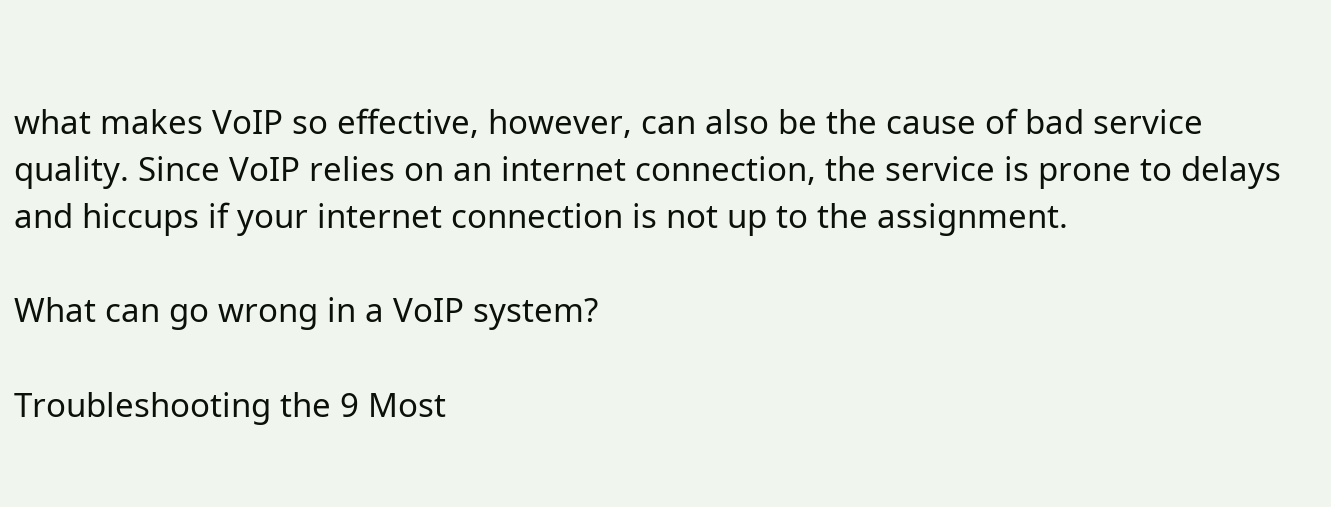what makes VoIP so effective, however, can also be the cause of bad service quality. Since VoIP relies on an internet connection, the service is prone to delays and hiccups if your internet connection is not up to the assignment.

What can go wrong in a VoIP system?

Troubleshooting the 9 Most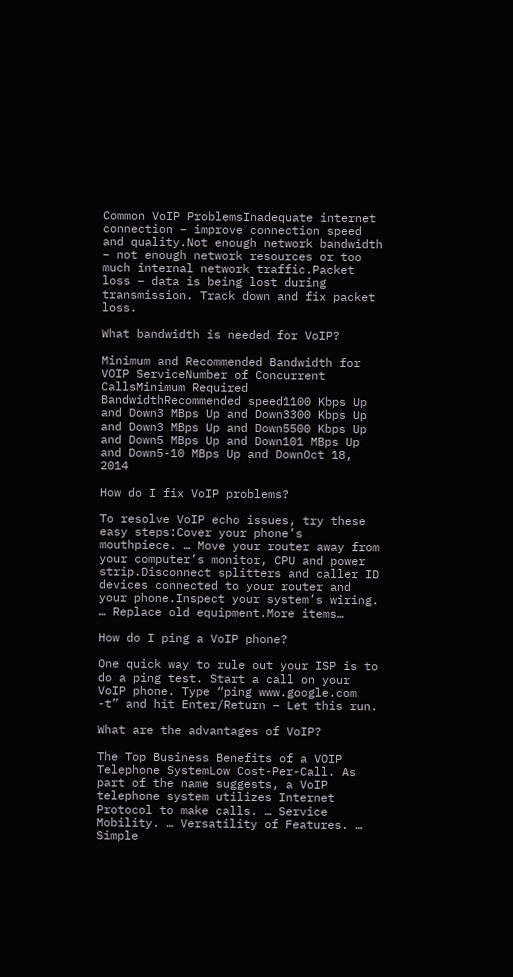Common VoIP ProblemsInadequate internet connection – improve connection speed and quality.Not enough network bandwidth – not enough network resources or too much internal network traffic.Packet loss – data is being lost during transmission. Track down and fix packet loss.

What bandwidth is needed for VoIP?

Minimum and Recommended Bandwidth for VOIP ServiceNumber of Concurrent CallsMinimum Required BandwidthRecommended speed1100 Kbps Up and Down3 MBps Up and Down3300 Kbps Up and Down3 MBps Up and Down5500 Kbps Up and Down5 MBps Up and Down101 MBps Up and Down5-10 MBps Up and DownOct 18, 2014

How do I fix VoIP problems?

To resolve VoIP echo issues, try these easy steps:Cover your phone’s mouthpiece. … Move your router away from your computer’s monitor, CPU and power strip.Disconnect splitters and caller ID devices connected to your router and your phone.Inspect your system’s wiring. … Replace old equipment.More items…

How do I ping a VoIP phone?

One quick way to rule out your ISP is to do a ping test. Start a call on your VoIP phone. Type “ping www.google.com -t” and hit Enter/Return – Let this run.

What are the advantages of VoIP?

The Top Business Benefits of a VOIP Telephone SystemLow Cost-Per-Call. As part of the name suggests, a VoIP telephone system utilizes Internet Protocol to make calls. … Service Mobility. … Versatility of Features. … Simple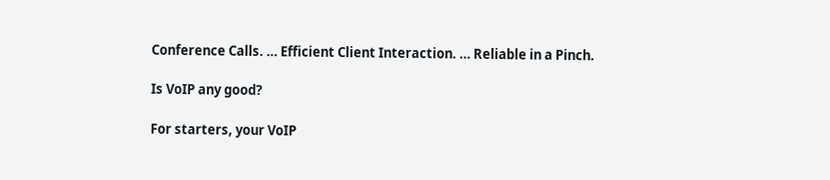Conference Calls. … Efficient Client Interaction. … Reliable in a Pinch.

Is VoIP any good?

For starters, your VoIP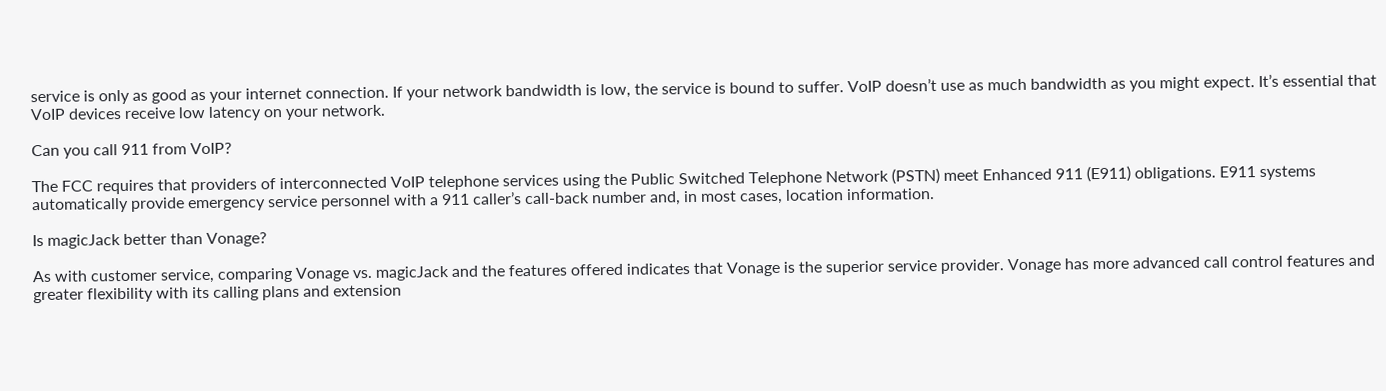service is only as good as your internet connection. If your network bandwidth is low, the service is bound to suffer. VoIP doesn’t use as much bandwidth as you might expect. It’s essential that VoIP devices receive low latency on your network.

Can you call 911 from VoIP?

The FCC requires that providers of interconnected VoIP telephone services using the Public Switched Telephone Network (PSTN) meet Enhanced 911 (E911) obligations. E911 systems automatically provide emergency service personnel with a 911 caller’s call-back number and, in most cases, location information.

Is magicJack better than Vonage?

As with customer service, comparing Vonage vs. magicJack and the features offered indicates that Vonage is the superior service provider. Vonage has more advanced call control features and greater flexibility with its calling plans and extension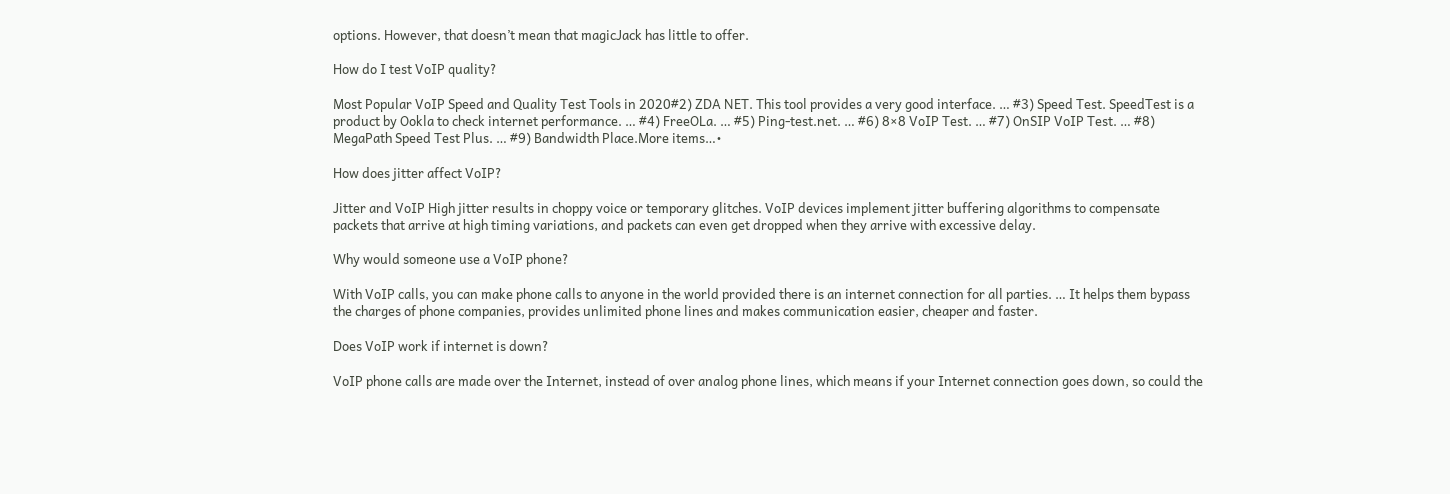options. However, that doesn’t mean that magicJack has little to offer.

How do I test VoIP quality?

Most Popular VoIP Speed and Quality Test Tools in 2020#2) ZDA NET. This tool provides a very good interface. … #3) Speed Test. SpeedTest is a product by Ookla to check internet performance. … #4) FreeOLa. … #5) Ping-test.net. … #6) 8×8 VoIP Test. … #7) OnSIP VoIP Test. … #8) MegaPath Speed Test Plus. … #9) Bandwidth Place.More items…•

How does jitter affect VoIP?

Jitter and VoIP High jitter results in choppy voice or temporary glitches. VoIP devices implement jitter buffering algorithms to compensate packets that arrive at high timing variations, and packets can even get dropped when they arrive with excessive delay.

Why would someone use a VoIP phone?

With VoIP calls, you can make phone calls to anyone in the world provided there is an internet connection for all parties. … It helps them bypass the charges of phone companies, provides unlimited phone lines and makes communication easier, cheaper and faster.

Does VoIP work if internet is down?

VoIP phone calls are made over the Internet, instead of over analog phone lines, which means if your Internet connection goes down, so could the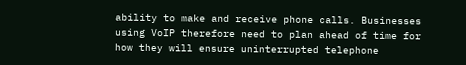ability to make and receive phone calls. Businesses using VoIP therefore need to plan ahead of time for how they will ensure uninterrupted telephone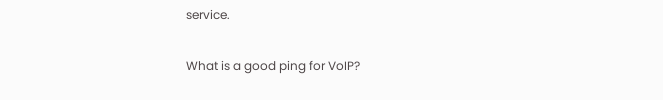service.

What is a good ping for VoIP?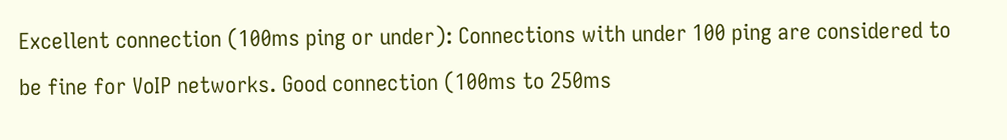Excellent connection (100ms ping or under): Connections with under 100 ping are considered to be fine for VoIP networks. Good connection (100ms to 250ms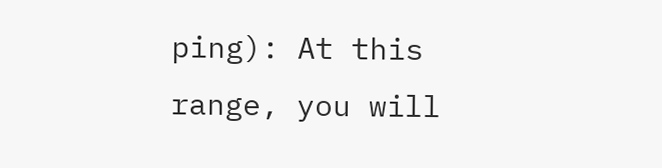ping): At this range, you will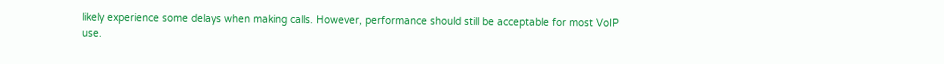likely experience some delays when making calls. However, performance should still be acceptable for most VoIP use.